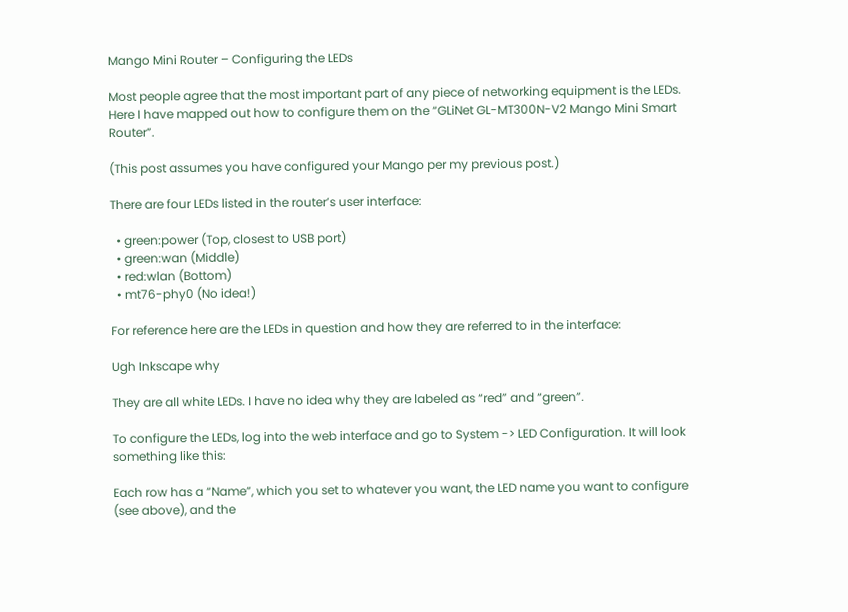Mango Mini Router – Configuring the LEDs

Most people agree that the most important part of any piece of networking equipment is the LEDs. Here I have mapped out how to configure them on the “GLiNet GL-MT300N-V2 Mango Mini Smart Router”.

(This post assumes you have configured your Mango per my previous post.)

There are four LEDs listed in the router’s user interface:

  • green:power (Top, closest to USB port)
  • green:wan (Middle)
  • red:wlan (Bottom)
  • mt76-phy0 (No idea!)

For reference here are the LEDs in question and how they are referred to in the interface:

Ugh Inkscape why

They are all white LEDs. I have no idea why they are labeled as “red” and “green”.

To configure the LEDs, log into the web interface and go to System -> LED Configuration. It will look something like this:

Each row has a “Name”, which you set to whatever you want, the LED name you want to configure (see above), and the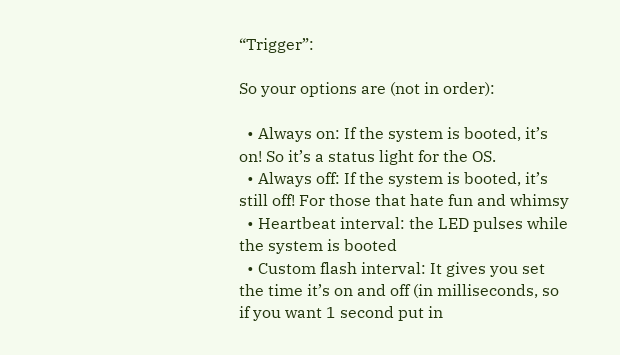“Trigger”:

So your options are (not in order):

  • Always on: If the system is booted, it’s on! So it’s a status light for the OS.
  • Always off: If the system is booted, it’s still off! For those that hate fun and whimsy
  • Heartbeat interval: the LED pulses while the system is booted
  • Custom flash interval: It gives you set the time it’s on and off (in milliseconds, so if you want 1 second put in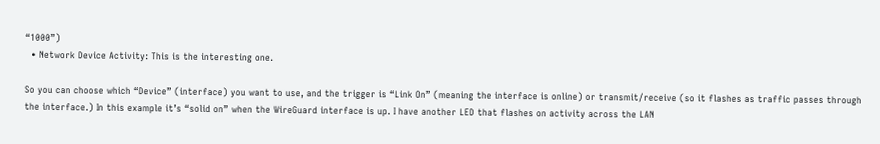“1000”)
  • Network Device Activity: This is the interesting one.

So you can choose which “Device” (interface) you want to use, and the trigger is “Link On” (meaning the interface is online) or transmit/receive (so it flashes as traffic passes through the interface.) In this example it’s “solid on” when the WireGuard interface is up. I have another LED that flashes on activity across the LAN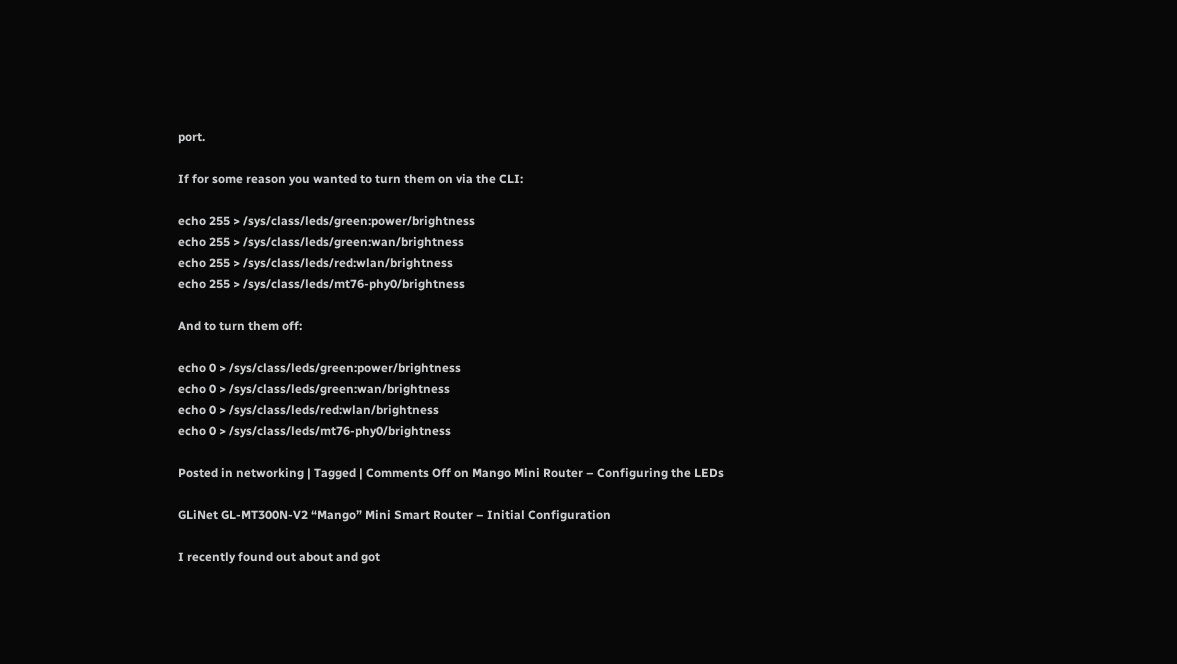port.

If for some reason you wanted to turn them on via the CLI:

echo 255 > /sys/class/leds/green:power/brightness
echo 255 > /sys/class/leds/green:wan/brightness
echo 255 > /sys/class/leds/red:wlan/brightness
echo 255 > /sys/class/leds/mt76-phy0/brightness

And to turn them off:

echo 0 > /sys/class/leds/green:power/brightness
echo 0 > /sys/class/leds/green:wan/brightness
echo 0 > /sys/class/leds/red:wlan/brightness
echo 0 > /sys/class/leds/mt76-phy0/brightness

Posted in networking | Tagged | Comments Off on Mango Mini Router – Configuring the LEDs

GLiNet GL-MT300N-V2 “Mango” Mini Smart Router – Initial Configuration

I recently found out about and got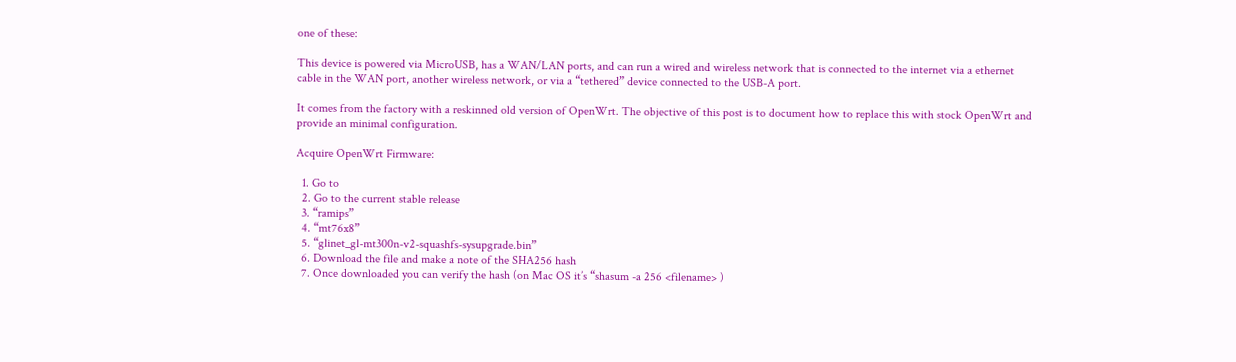one of these:

This device is powered via MicroUSB, has a WAN/LAN ports, and can run a wired and wireless network that is connected to the internet via a ethernet cable in the WAN port, another wireless network, or via a “tethered” device connected to the USB-A port.

It comes from the factory with a reskinned old version of OpenWrt. The objective of this post is to document how to replace this with stock OpenWrt and provide an minimal configuration.

Acquire OpenWrt Firmware:

  1. Go to
  2. Go to the current stable release
  3. “ramips”
  4. “mt76x8”
  5. “glinet_gl-mt300n-v2-squashfs-sysupgrade.bin”
  6. Download the file and make a note of the SHA256 hash
  7. Once downloaded you can verify the hash (on Mac OS it’s “shasum -a 256 <filename> )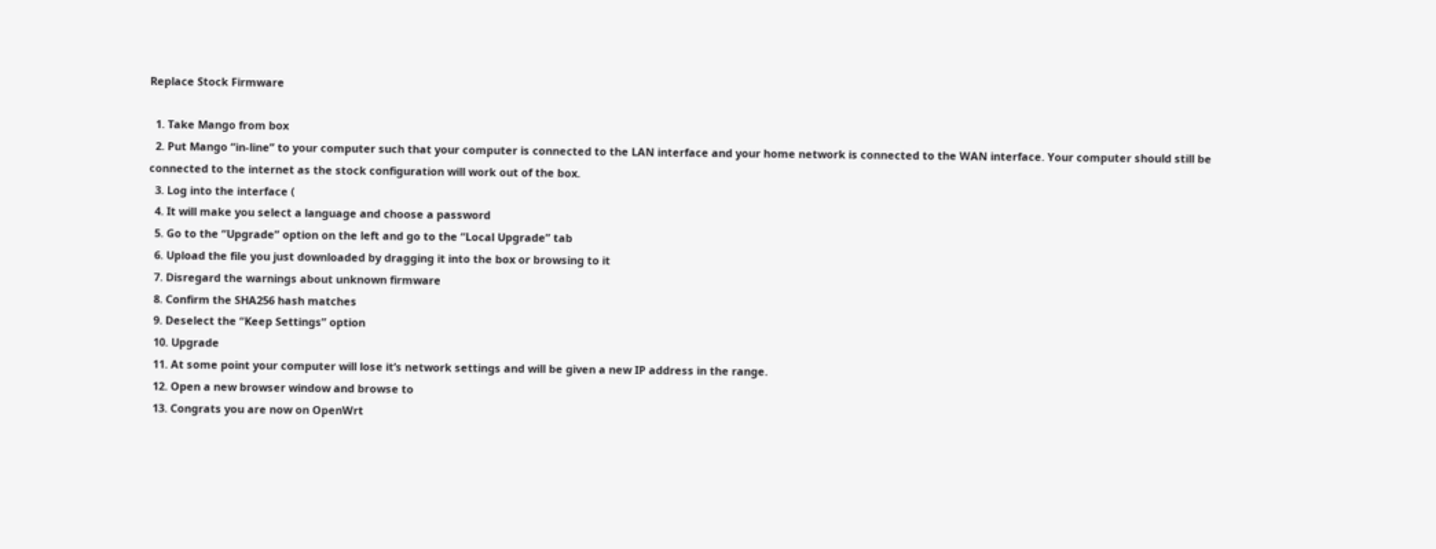Replace Stock Firmware

  1. Take Mango from box
  2. Put Mango “in-line” to your computer such that your computer is connected to the LAN interface and your home network is connected to the WAN interface. Your computer should still be connected to the internet as the stock configuration will work out of the box.
  3. Log into the interface (
  4. It will make you select a language and choose a password
  5. Go to the “Upgrade” option on the left and go to the “Local Upgrade” tab
  6. Upload the file you just downloaded by dragging it into the box or browsing to it
  7. Disregard the warnings about unknown firmware
  8. Confirm the SHA256 hash matches
  9. Deselect the “Keep Settings” option
  10. Upgrade
  11. At some point your computer will lose it’s network settings and will be given a new IP address in the range.
  12. Open a new browser window and browse to
  13. Congrats you are now on OpenWrt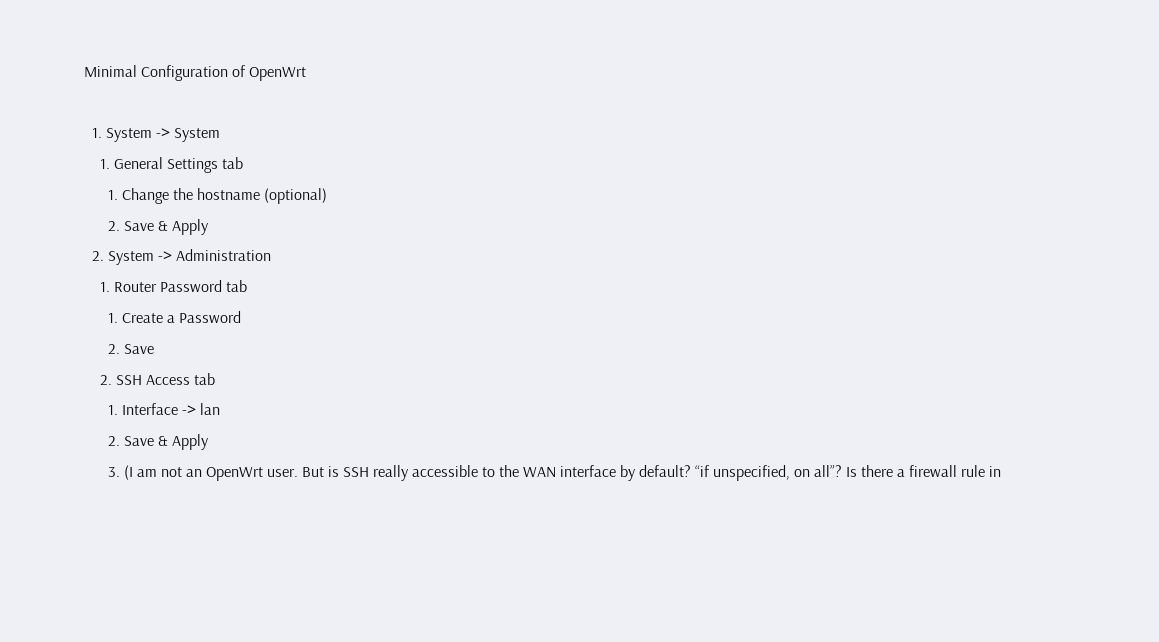Minimal Configuration of OpenWrt

  1. System -> System
    1. General Settings tab
      1. Change the hostname (optional)
      2. Save & Apply
  2. System -> Administration
    1. Router Password tab
      1. Create a Password
      2. Save
    2. SSH Access tab
      1. Interface -> lan
      2. Save & Apply
      3. (I am not an OpenWrt user. But is SSH really accessible to the WAN interface by default? “if unspecified, on all”? Is there a firewall rule in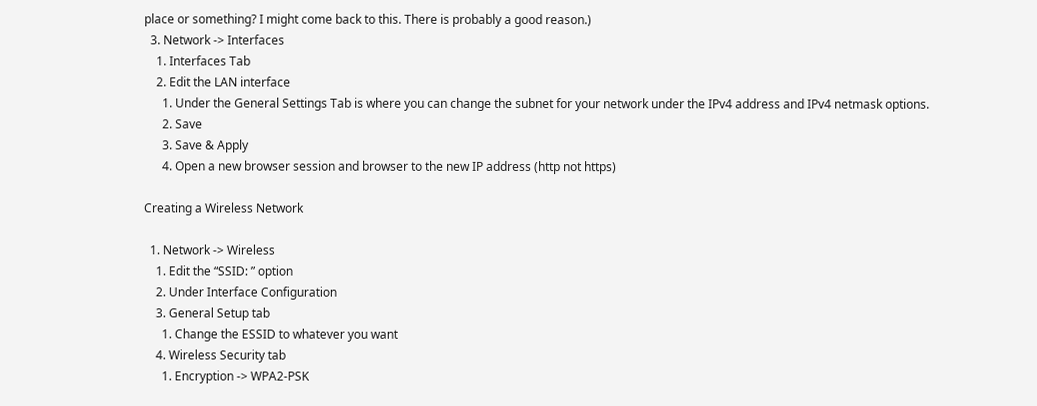place or something? I might come back to this. There is probably a good reason.)
  3. Network -> Interfaces
    1. Interfaces Tab
    2. Edit the LAN interface
      1. Under the General Settings Tab is where you can change the subnet for your network under the IPv4 address and IPv4 netmask options.
      2. Save
      3. Save & Apply
      4. Open a new browser session and browser to the new IP address (http not https)

Creating a Wireless Network

  1. Network -> Wireless
    1. Edit the “SSID: ” option
    2. Under Interface Configuration
    3. General Setup tab
      1. Change the ESSID to whatever you want
    4. Wireless Security tab
      1. Encryption -> WPA2-PSK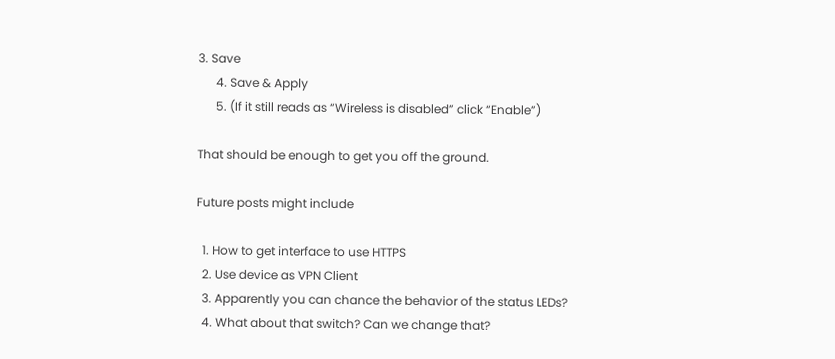3. Save
      4. Save & Apply
      5. (If it still reads as “Wireless is disabled” click “Enable”)

That should be enough to get you off the ground.

Future posts might include

  1. How to get interface to use HTTPS
  2. Use device as VPN Client
  3. Apparently you can chance the behavior of the status LEDs?
  4. What about that switch? Can we change that?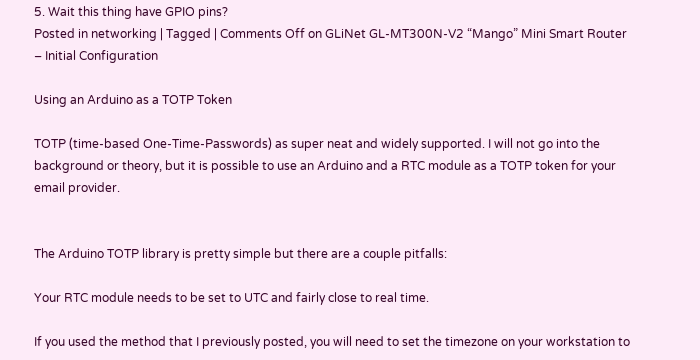5. Wait this thing have GPIO pins?
Posted in networking | Tagged | Comments Off on GLiNet GL-MT300N-V2 “Mango” Mini Smart Router – Initial Configuration

Using an Arduino as a TOTP Token

TOTP (time-based One-Time-Passwords) as super neat and widely supported. I will not go into the background or theory, but it is possible to use an Arduino and a RTC module as a TOTP token for your email provider.


The Arduino TOTP library is pretty simple but there are a couple pitfalls:

Your RTC module needs to be set to UTC and fairly close to real time.

If you used the method that I previously posted, you will need to set the timezone on your workstation to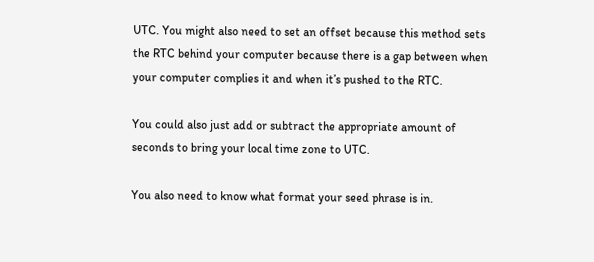UTC. You might also need to set an offset because this method sets the RTC behind your computer because there is a gap between when your computer complies it and when it’s pushed to the RTC.

You could also just add or subtract the appropriate amount of seconds to bring your local time zone to UTC.

You also need to know what format your seed phrase is in.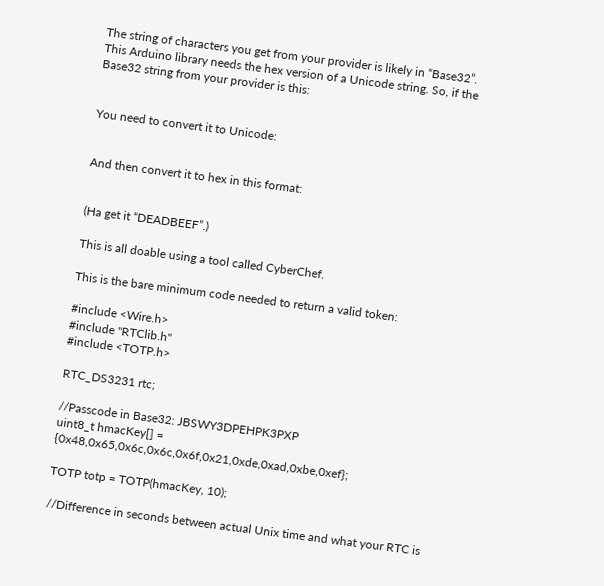The string of characters you get from your provider is likely in “Base32”. This Arduino library needs the hex version of a Unicode string. So, if the Base32 string from your provider is this:


You need to convert it to Unicode:


And then convert it to hex in this format:


(Ha get it “DEADBEEF”.)

This is all doable using a tool called CyberChef.

This is the bare minimum code needed to return a valid token:

#include <Wire.h>
#include "RTClib.h"
#include <TOTP.h>

RTC_DS3231 rtc;

//Passcode in Base32: JBSWY3DPEHPK3PXP
uint8_t hmacKey[] = {0x48,0x65,0x6c,0x6c,0x6f,0x21,0xde,0xad,0xbe,0xef};

TOTP totp = TOTP(hmacKey, 10);

//Difference in seconds between actual Unix time and what your RTC is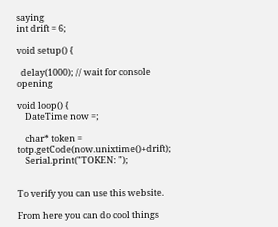saying
int drift = 6;

void setup() {

  delay(1000); // wait for console opening

void loop() {
    DateTime now =;

    char* token = totp.getCode(now.unixtime()+drift);
    Serial.print("TOKEN: ");


To verify you can use this website.

From here you can do cool things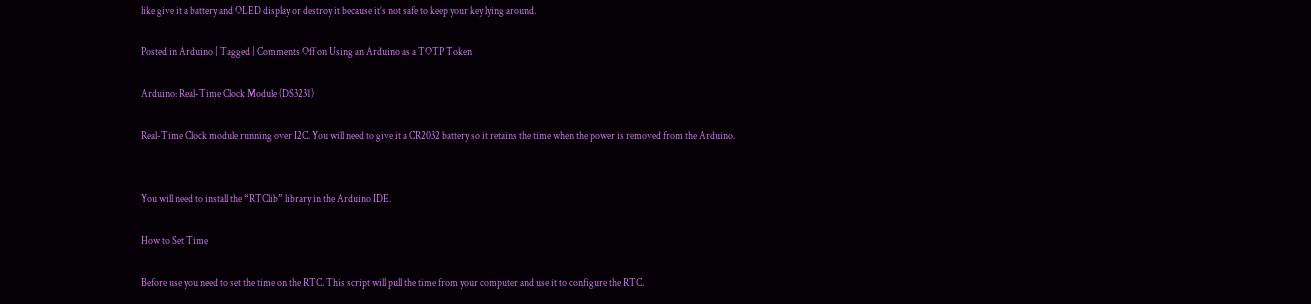like give it a battery and OLED display or destroy it because it’s not safe to keep your key lying around.

Posted in Arduino | Tagged | Comments Off on Using an Arduino as a TOTP Token

Arduino: Real-Time Clock Module (DS3231)

Real-Time Clock module running over I2C. You will need to give it a CR2032 battery so it retains the time when the power is removed from the Arduino.


You will need to install the “RTClib” library in the Arduino IDE.

How to Set Time

Before use you need to set the time on the RTC. This script will pull the time from your computer and use it to configure the RTC.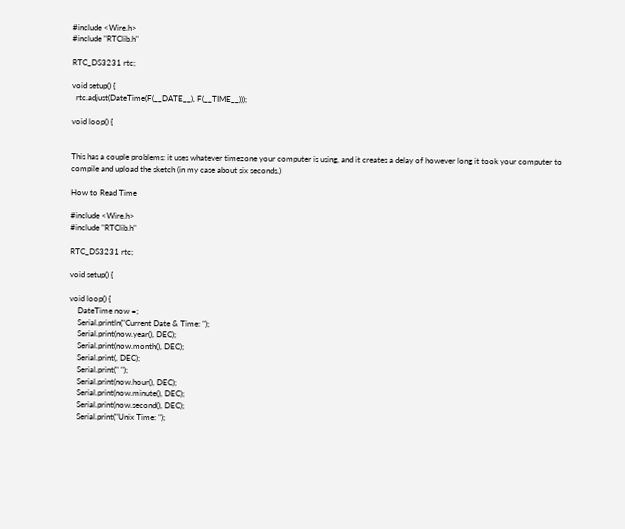#include <Wire.h>
#include "RTClib.h"

RTC_DS3231 rtc;

void setup() {
  rtc.adjust(DateTime(F(__DATE__), F(__TIME__)));

void loop() {


This has a couple problems: it uses whatever timezone your computer is using, and it creates a delay of however long it took your computer to compile and upload the sketch (in my case about six seconds.)

How to Read Time

#include <Wire.h>
#include "RTClib.h"

RTC_DS3231 rtc;

void setup() {

void loop() {
    DateTime now =;
    Serial.println("Current Date & Time: ");
    Serial.print(now.year(), DEC);
    Serial.print(now.month(), DEC);
    Serial.print(, DEC);
    Serial.print(" ");
    Serial.print(now.hour(), DEC);
    Serial.print(now.minute(), DEC);
    Serial.print(now.second(), DEC);
    Serial.print("Unix Time: ");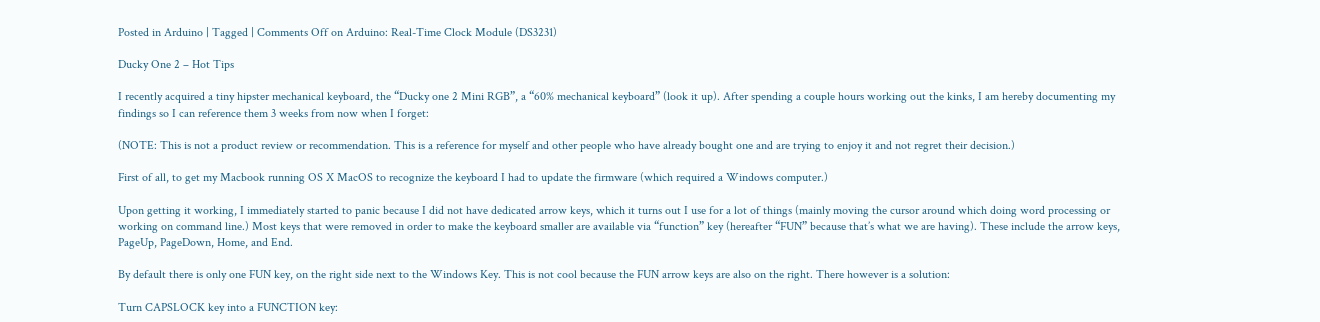Posted in Arduino | Tagged | Comments Off on Arduino: Real-Time Clock Module (DS3231)

Ducky One 2 – Hot Tips

I recently acquired a tiny hipster mechanical keyboard, the “Ducky one 2 Mini RGB”, a “60% mechanical keyboard” (look it up). After spending a couple hours working out the kinks, I am hereby documenting my findings so I can reference them 3 weeks from now when I forget:

(NOTE: This is not a product review or recommendation. This is a reference for myself and other people who have already bought one and are trying to enjoy it and not regret their decision.)

First of all, to get my Macbook running OS X MacOS to recognize the keyboard I had to update the firmware (which required a Windows computer.)

Upon getting it working, I immediately started to panic because I did not have dedicated arrow keys, which it turns out I use for a lot of things (mainly moving the cursor around which doing word processing or working on command line.) Most keys that were removed in order to make the keyboard smaller are available via “function” key (hereafter “FUN” because that’s what we are having). These include the arrow keys, PageUp, PageDown, Home, and End.

By default there is only one FUN key, on the right side next to the Windows Key. This is not cool because the FUN arrow keys are also on the right. There however is a solution:

Turn CAPSLOCK key into a FUNCTION key: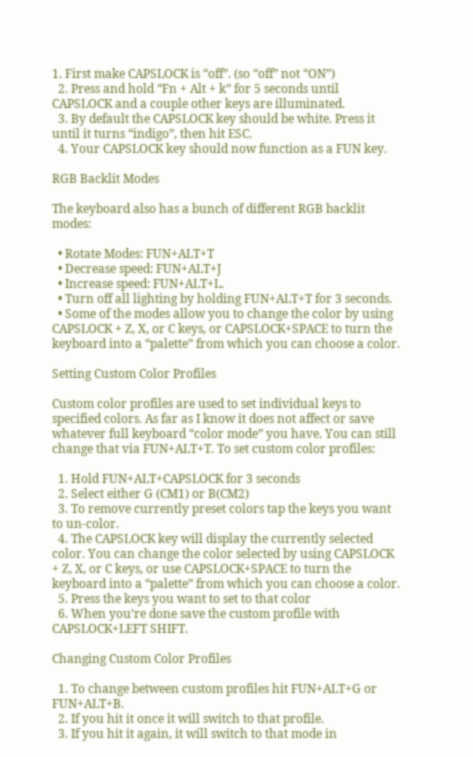1. First make CAPSLOCK is “off”. (so “off” not “ON”)
  2. Press and hold “Fn + Alt + k” for 5 seconds until CAPSLOCK and a couple other keys are illuminated.
  3. By default the CAPSLOCK key should be white. Press it until it turns “indigo”, then hit ESC.
  4. Your CAPSLOCK key should now function as a FUN key.

RGB Backlit Modes

The keyboard also has a bunch of different RGB backlit modes:

  • Rotate Modes: FUN+ALT+T
  • Decrease speed: FUN+ALT+J
  • Increase speed: FUN+ALT+L.
  • Turn off all lighting by holding FUN+ALT+T for 3 seconds.
  • Some of the modes allow you to change the color by using CAPSLOCK + Z, X, or C keys, or CAPSLOCK+SPACE to turn the keyboard into a “palette” from which you can choose a color.

Setting Custom Color Profiles

Custom color profiles are used to set individual keys to specified colors. As far as I know it does not affect or save whatever full keyboard “color mode” you have. You can still change that via FUN+ALT+T. To set custom color profiles:

  1. Hold FUN+ALT+CAPSLOCK for 3 seconds
  2. Select either G (CM1) or B(CM2)
  3. To remove currently preset colors tap the keys you want to un-color.
  4. The CAPSLOCK key will display the currently selected color. You can change the color selected by using CAPSLOCK + Z, X, or C keys, or use CAPSLOCK+SPACE to turn the keyboard into a “palette” from which you can choose a color.
  5. Press the keys you want to set to that color
  6. When you’re done save the custom profile with CAPSLOCK+LEFT SHIFT.

Changing Custom Color Profiles

  1. To change between custom profiles hit FUN+ALT+G or FUN+ALT+B.
  2. If you hit it once it will switch to that profile.
  3. If you hit it again, it will switch to that mode in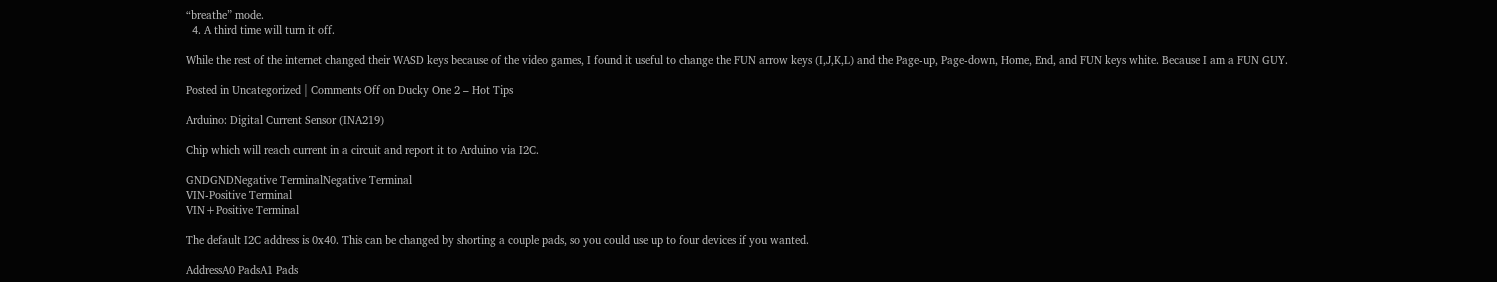“breathe” mode.
  4. A third time will turn it off.

While the rest of the internet changed their WASD keys because of the video games, I found it useful to change the FUN arrow keys (I,J,K,L) and the Page-up, Page-down, Home, End, and FUN keys white. Because I am a FUN GUY.

Posted in Uncategorized | Comments Off on Ducky One 2 – Hot Tips

Arduino: Digital Current Sensor (INA219)

Chip which will reach current in a circuit and report it to Arduino via I2C.

GNDGNDNegative TerminalNegative Terminal
VIN-Positive Terminal
VIN+Positive Terminal

The default I2C address is 0x40. This can be changed by shorting a couple pads, so you could use up to four devices if you wanted.

AddressA0 PadsA1 Pads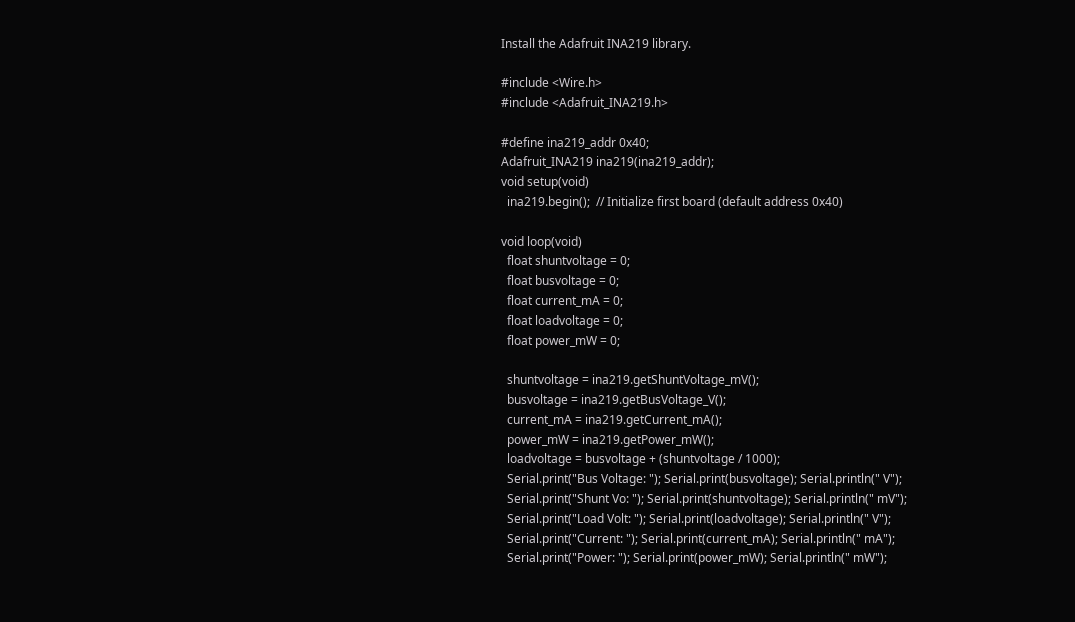Install the Adafruit INA219 library.

#include <Wire.h>
#include <Adafruit_INA219.h>

#define ina219_addr 0x40;
Adafruit_INA219 ina219(ina219_addr);
void setup(void)
  ina219.begin();  // Initialize first board (default address 0x40)

void loop(void)
  float shuntvoltage = 0;
  float busvoltage = 0;
  float current_mA = 0;
  float loadvoltage = 0;
  float power_mW = 0;

  shuntvoltage = ina219.getShuntVoltage_mV();
  busvoltage = ina219.getBusVoltage_V();
  current_mA = ina219.getCurrent_mA();
  power_mW = ina219.getPower_mW();
  loadvoltage = busvoltage + (shuntvoltage / 1000);
  Serial.print("Bus Voltage: "); Serial.print(busvoltage); Serial.println(" V");
  Serial.print("Shunt Vo: "); Serial.print(shuntvoltage); Serial.println(" mV");
  Serial.print("Load Volt: "); Serial.print(loadvoltage); Serial.println(" V");
  Serial.print("Current: "); Serial.print(current_mA); Serial.println(" mA");
  Serial.print("Power: "); Serial.print(power_mW); Serial.println(" mW");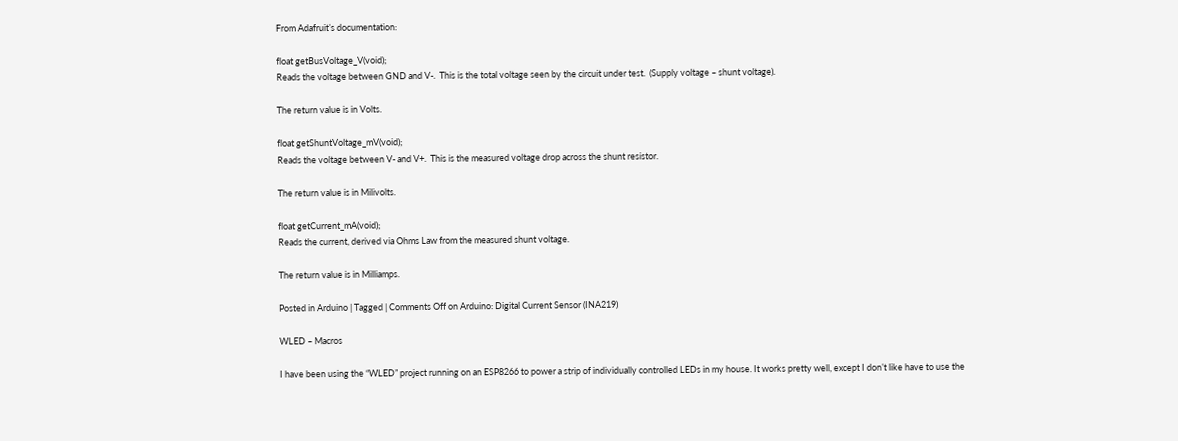From Adafruit’s documentation:

float getBusVoltage_V(void);
Reads the voltage between GND and V-.  This is the total voltage seen by the circuit under test.  (Supply voltage – shunt voltage).

The return value is in Volts.

float getShuntVoltage_mV(void);
Reads the voltage between V- and V+.  This is the measured voltage drop across the shunt resistor.

The return value is in Milivolts.

float getCurrent_mA(void);
Reads the current, derived via Ohms Law from the measured shunt voltage.

The return value is in Milliamps.

Posted in Arduino | Tagged | Comments Off on Arduino: Digital Current Sensor (INA219)

WLED – Macros

I have been using the “WLED” project running on an ESP8266 to power a strip of individually controlled LEDs in my house. It works pretty well, except I don’t like have to use the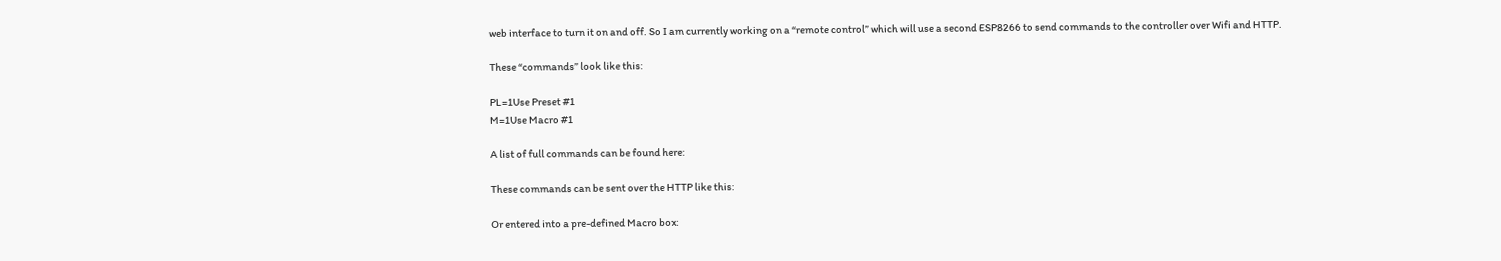web interface to turn it on and off. So I am currently working on a “remote control” which will use a second ESP8266 to send commands to the controller over Wifi and HTTP.

These “commands” look like this:

PL=1Use Preset #1
M=1Use Macro #1

A list of full commands can be found here:

These commands can be sent over the HTTP like this:

Or entered into a pre-defined Macro box: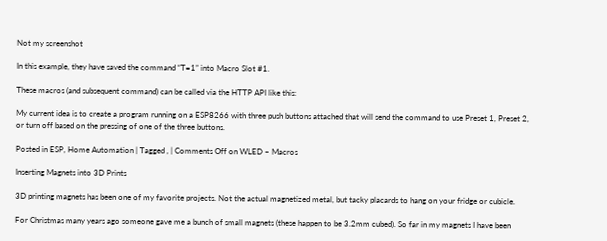Not my screenshot

In this example, they have saved the command “T=1” into Macro Slot #1.

These macros (and subsequent command) can be called via the HTTP API like this:

My current idea is to create a program running on a ESP8266 with three push buttons attached that will send the command to use Preset 1, Preset 2, or turn off based on the pressing of one of the three buttons.

Posted in ESP, Home Automation | Tagged , | Comments Off on WLED – Macros

Inserting Magnets into 3D Prints

3D printing magnets has been one of my favorite projects. Not the actual magnetized metal, but tacky placards to hang on your fridge or cubicle.

For Christmas many years ago someone gave me a bunch of small magnets (these happen to be 3.2mm cubed). So far in my magnets I have been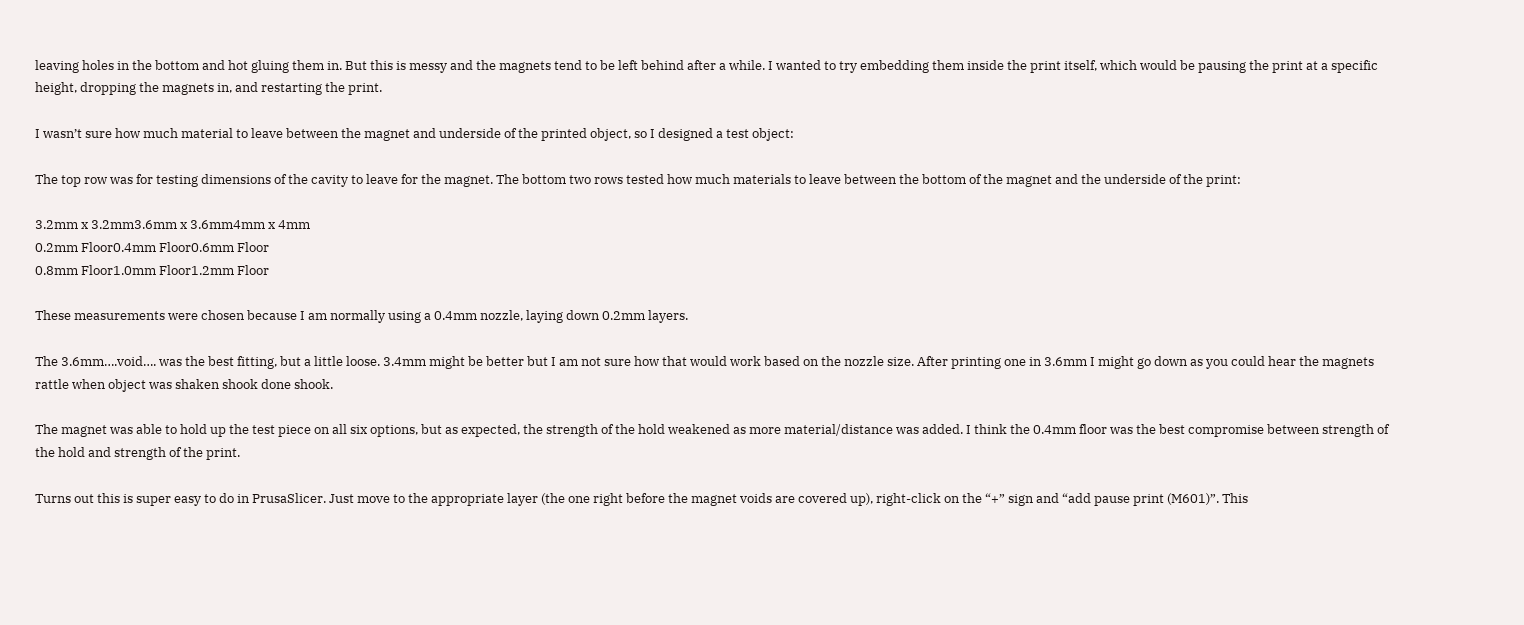leaving holes in the bottom and hot gluing them in. But this is messy and the magnets tend to be left behind after a while. I wanted to try embedding them inside the print itself, which would be pausing the print at a specific height, dropping the magnets in, and restarting the print.

I wasn’t sure how much material to leave between the magnet and underside of the printed object, so I designed a test object:

The top row was for testing dimensions of the cavity to leave for the magnet. The bottom two rows tested how much materials to leave between the bottom of the magnet and the underside of the print:

3.2mm x 3.2mm3.6mm x 3.6mm4mm x 4mm
0.2mm Floor0.4mm Floor0.6mm Floor
0.8mm Floor1.0mm Floor1.2mm Floor

These measurements were chosen because I am normally using a 0.4mm nozzle, laying down 0.2mm layers.

The 3.6mm….void…. was the best fitting, but a little loose. 3.4mm might be better but I am not sure how that would work based on the nozzle size. After printing one in 3.6mm I might go down as you could hear the magnets rattle when object was shaken shook done shook.

The magnet was able to hold up the test piece on all six options, but as expected, the strength of the hold weakened as more material/distance was added. I think the 0.4mm floor was the best compromise between strength of the hold and strength of the print.

Turns out this is super easy to do in PrusaSlicer. Just move to the appropriate layer (the one right before the magnet voids are covered up), right-click on the “+” sign and “add pause print (M601)”. This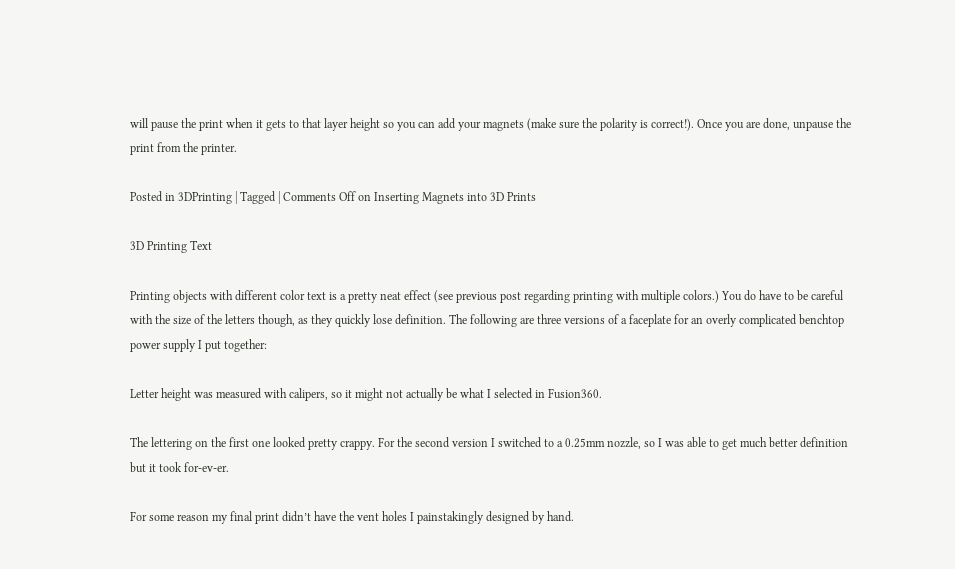will pause the print when it gets to that layer height so you can add your magnets (make sure the polarity is correct!). Once you are done, unpause the print from the printer.

Posted in 3DPrinting | Tagged | Comments Off on Inserting Magnets into 3D Prints

3D Printing Text

Printing objects with different color text is a pretty neat effect (see previous post regarding printing with multiple colors.) You do have to be careful with the size of the letters though, as they quickly lose definition. The following are three versions of a faceplate for an overly complicated benchtop power supply I put together:

Letter height was measured with calipers, so it might not actually be what I selected in Fusion360.

The lettering on the first one looked pretty crappy. For the second version I switched to a 0.25mm nozzle, so I was able to get much better definition but it took for-ev-er.

For some reason my final print didn’t have the vent holes I painstakingly designed by hand.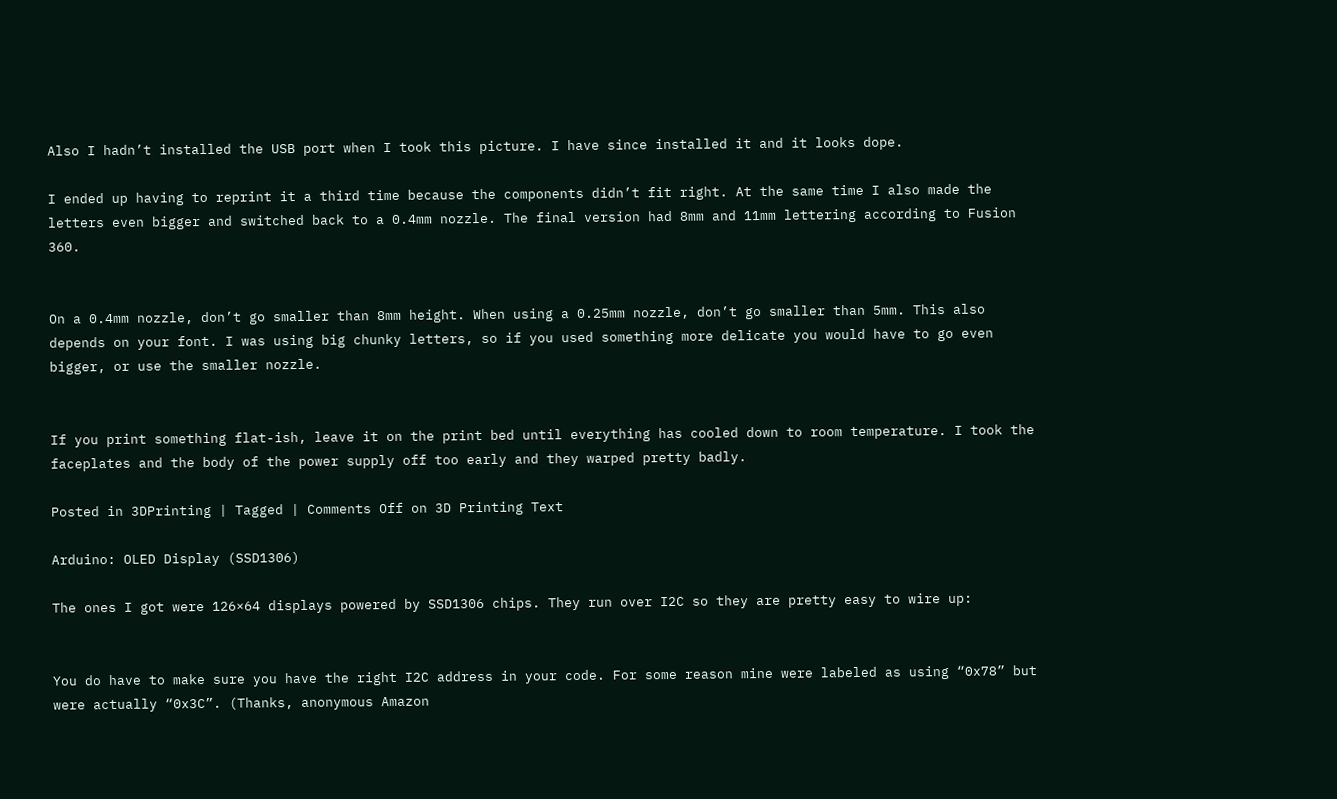Also I hadn’t installed the USB port when I took this picture. I have since installed it and it looks dope.

I ended up having to reprint it a third time because the components didn’t fit right. At the same time I also made the letters even bigger and switched back to a 0.4mm nozzle. The final version had 8mm and 11mm lettering according to Fusion 360.


On a 0.4mm nozzle, don’t go smaller than 8mm height. When using a 0.25mm nozzle, don’t go smaller than 5mm. This also depends on your font. I was using big chunky letters, so if you used something more delicate you would have to go even bigger, or use the smaller nozzle.


If you print something flat-ish, leave it on the print bed until everything has cooled down to room temperature. I took the faceplates and the body of the power supply off too early and they warped pretty badly.

Posted in 3DPrinting | Tagged | Comments Off on 3D Printing Text

Arduino: OLED Display (SSD1306)

The ones I got were 126×64 displays powered by SSD1306 chips. They run over I2C so they are pretty easy to wire up:


You do have to make sure you have the right I2C address in your code. For some reason mine were labeled as using “0x78” but were actually “0x3C”. (Thanks, anonymous Amazon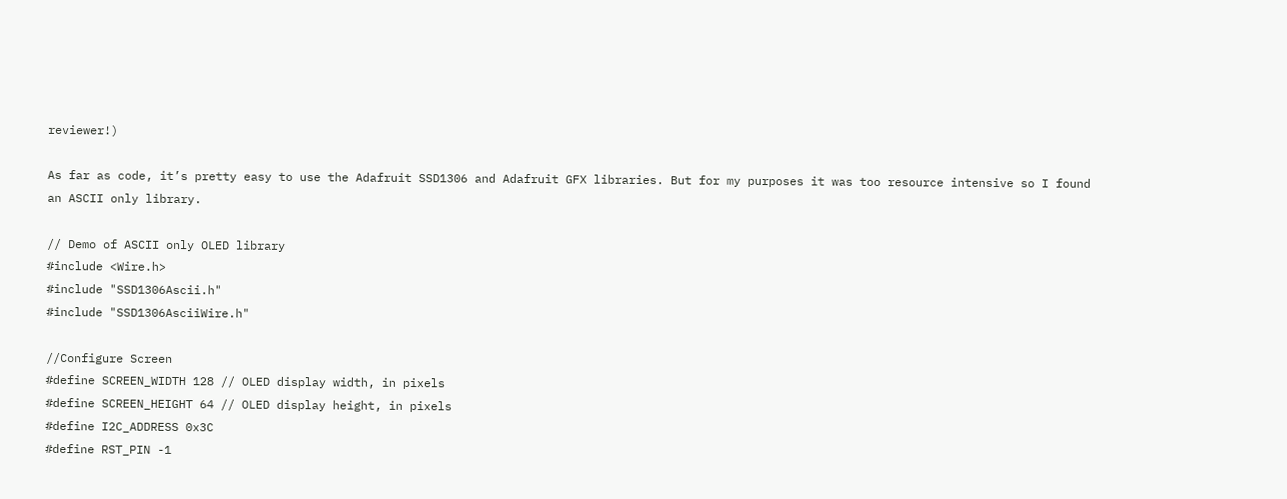reviewer!)

As far as code, it’s pretty easy to use the Adafruit SSD1306 and Adafruit GFX libraries. But for my purposes it was too resource intensive so I found an ASCII only library.

// Demo of ASCII only OLED library
#include <Wire.h>
#include "SSD1306Ascii.h"
#include "SSD1306AsciiWire.h"

//Configure Screen
#define SCREEN_WIDTH 128 // OLED display width, in pixels
#define SCREEN_HEIGHT 64 // OLED display height, in pixels
#define I2C_ADDRESS 0x3C
#define RST_PIN -1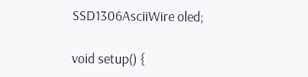SSD1306AsciiWire oled;

void setup() {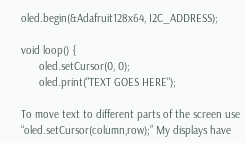oled.begin(&Adafruit128x64, I2C_ADDRESS);

void loop() {
      oled.setCursor(0, 0);
      oled.print("TEXT GOES HERE");

To move text to different parts of the screen use “oled.setCursor(column,row);” My displays have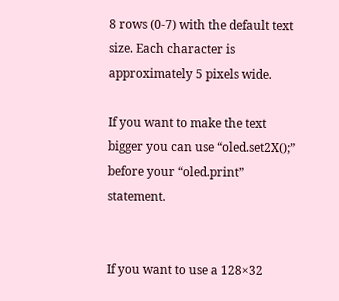8 rows (0-7) with the default text size. Each character is approximately 5 pixels wide.

If you want to make the text bigger you can use “oled.set2X();” before your “oled.print” statement.


If you want to use a 128×32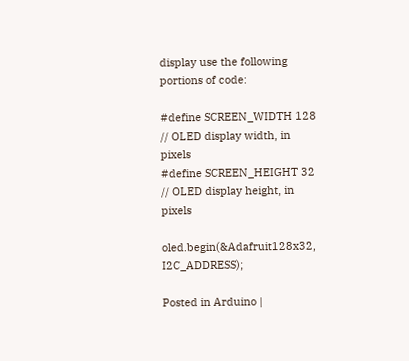display use the following portions of code:

#define SCREEN_WIDTH 128 // OLED display width, in pixels
#define SCREEN_HEIGHT 32 // OLED display height, in pixels

oled.begin(&Adafruit128x32, I2C_ADDRESS);

Posted in Arduino |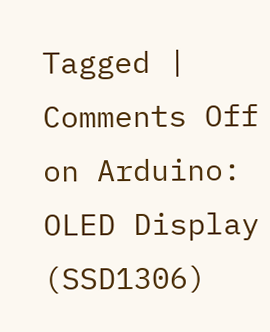Tagged | Comments Off on Arduino: OLED Display (SSD1306)